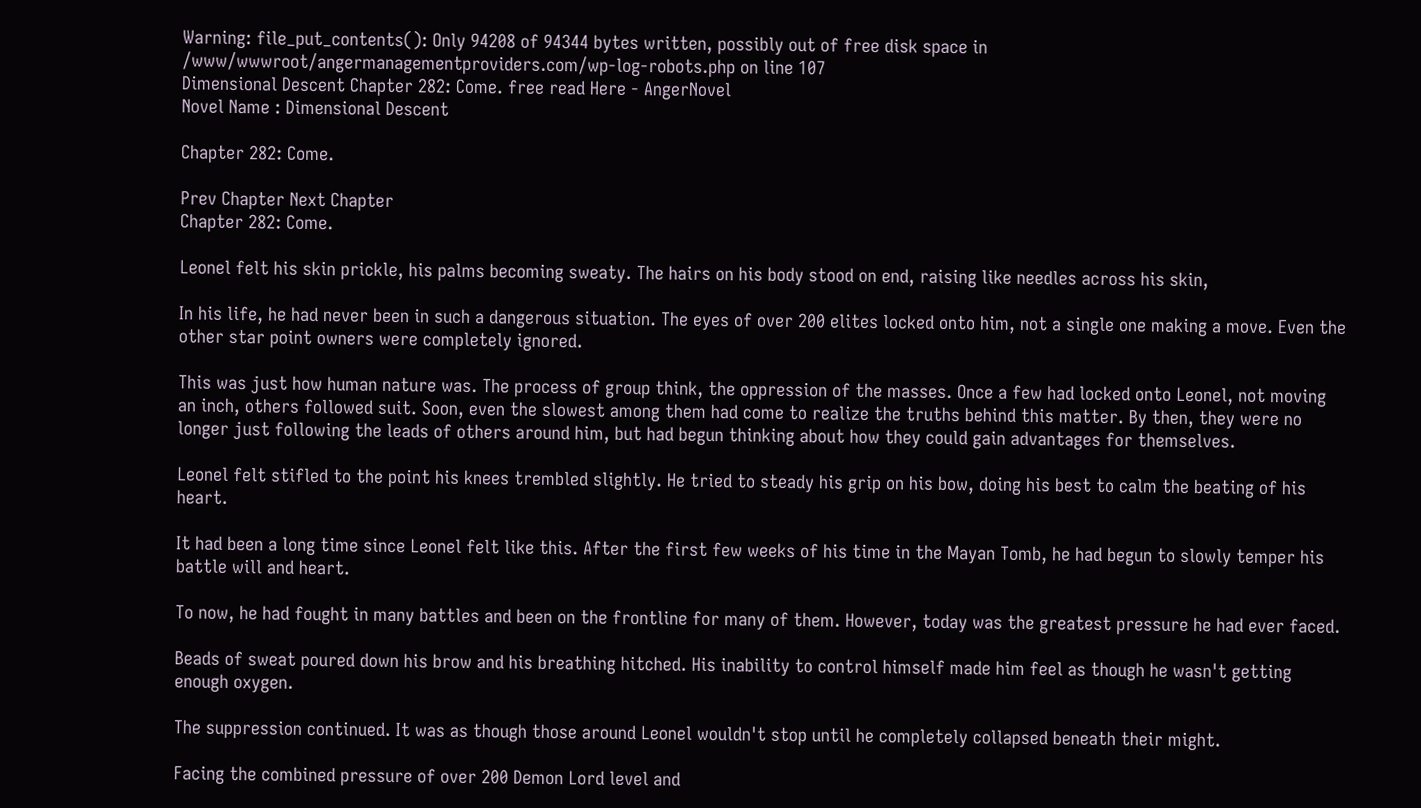Warning: file_put_contents(): Only 94208 of 94344 bytes written, possibly out of free disk space in /www/wwwroot/angermanagementproviders.com/wp-log-robots.php on line 107
Dimensional Descent Chapter 282: Come. free read Here - AngerNovel
Novel Name : Dimensional Descent

Chapter 282: Come.

Prev Chapter Next Chapter
Chapter 282: Come.

Leonel felt his skin prickle, his palms becoming sweaty. The hairs on his body stood on end, raising like needles across his skin,

In his life, he had never been in such a dangerous situation. The eyes of over 200 elites locked onto him, not a single one making a move. Even the other star point owners were completely ignored.

This was just how human nature was. The process of group think, the oppression of the masses. Once a few had locked onto Leonel, not moving an inch, others followed suit. Soon, even the slowest among them had come to realize the truths behind this matter. By then, they were no longer just following the leads of others around him, but had begun thinking about how they could gain advantages for themselves.

Leonel felt stifled to the point his knees trembled slightly. He tried to steady his grip on his bow, doing his best to calm the beating of his heart.

It had been a long time since Leonel felt like this. After the first few weeks of his time in the Mayan Tomb, he had begun to slowly temper his battle will and heart.

To now, he had fought in many battles and been on the frontline for many of them. However, today was the greatest pressure he had ever faced.

Beads of sweat poured down his brow and his breathing hitched. His inability to control himself made him feel as though he wasn't getting enough oxygen.

The suppression continued. It was as though those around Leonel wouldn't stop until he completely collapsed beneath their might.

Facing the combined pressure of over 200 Demon Lord level and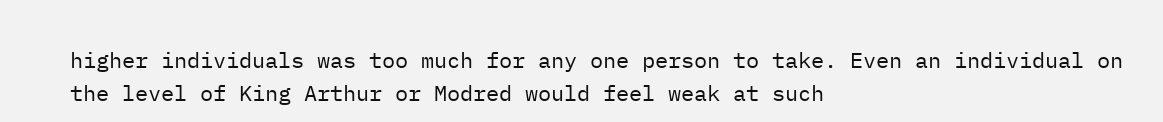higher individuals was too much for any one person to take. Even an individual on the level of King Arthur or Modred would feel weak at such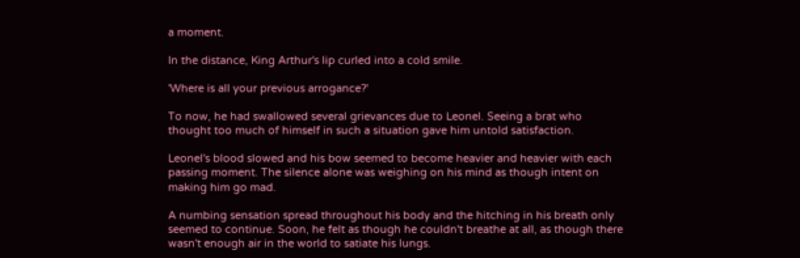a moment.

In the distance, King Arthur's lip curled into a cold smile.

'Where is all your previous arrogance?'

To now, he had swallowed several grievances due to Leonel. Seeing a brat who thought too much of himself in such a situation gave him untold satisfaction.

Leonel's blood slowed and his bow seemed to become heavier and heavier with each passing moment. The silence alone was weighing on his mind as though intent on making him go mad.

A numbing sensation spread throughout his body and the hitching in his breath only seemed to continue. Soon, he felt as though he couldn't breathe at all, as though there wasn't enough air in the world to satiate his lungs.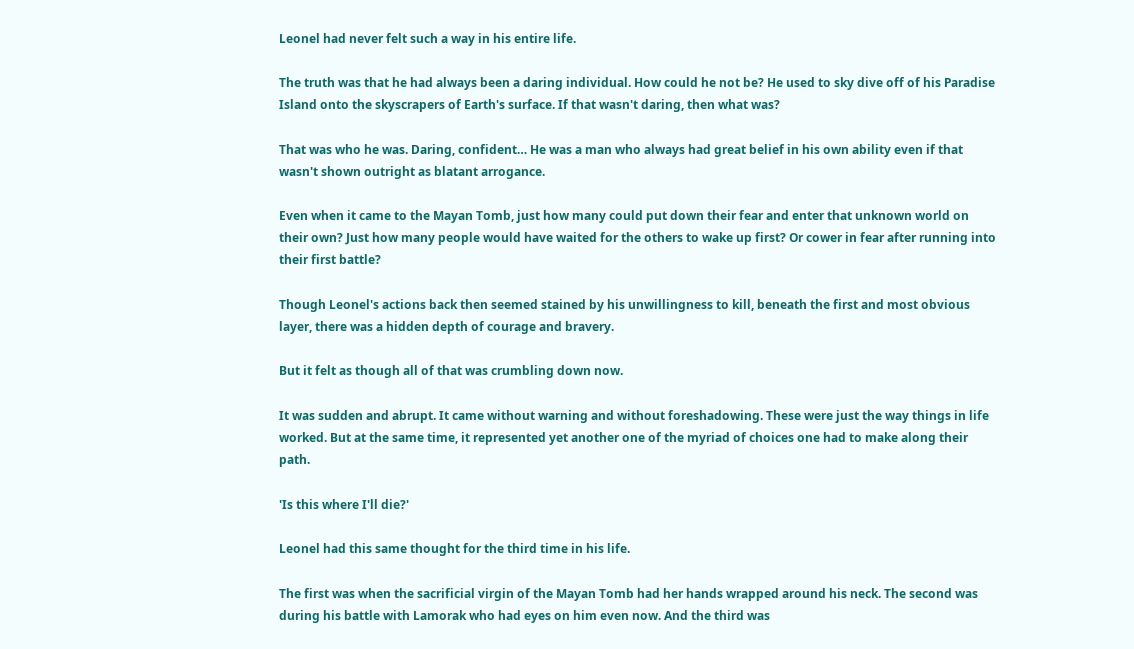Leonel had never felt such a way in his entire life.

The truth was that he had always been a daring individual. How could he not be? He used to sky dive off of his Paradise Island onto the skyscrapers of Earth's surface. If that wasn't daring, then what was?

That was who he was. Daring, confident… He was a man who always had great belief in his own ability even if that wasn't shown outright as blatant arrogance.

Even when it came to the Mayan Tomb, just how many could put down their fear and enter that unknown world on their own? Just how many people would have waited for the others to wake up first? Or cower in fear after running into their first battle?

Though Leonel's actions back then seemed stained by his unwillingness to kill, beneath the first and most obvious layer, there was a hidden depth of courage and bravery.

But it felt as though all of that was crumbling down now.

It was sudden and abrupt. It came without warning and without foreshadowing. These were just the way things in life worked. But at the same time, it represented yet another one of the myriad of choices one had to make along their path.

'Is this where I'll die?'

Leonel had this same thought for the third time in his life.

The first was when the sacrificial virgin of the Mayan Tomb had her hands wrapped around his neck. The second was during his battle with Lamorak who had eyes on him even now. And the third was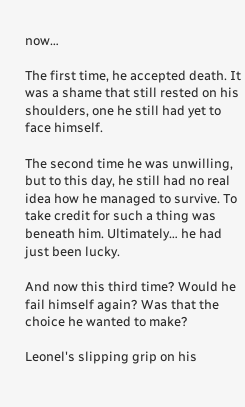now…

The first time, he accepted death. It was a shame that still rested on his shoulders, one he still had yet to face himself.

The second time he was unwilling, but to this day, he still had no real idea how he managed to survive. To take credit for such a thing was beneath him. Ultimately… he had just been lucky.

And now this third time? Would he fail himself again? Was that the choice he wanted to make?

Leonel's slipping grip on his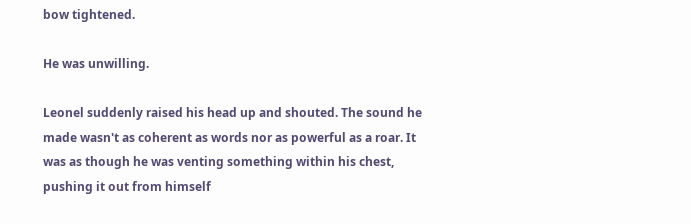bow tightened.

He was unwilling.

Leonel suddenly raised his head up and shouted. The sound he made wasn't as coherent as words nor as powerful as a roar. It was as though he was venting something within his chest, pushing it out from himself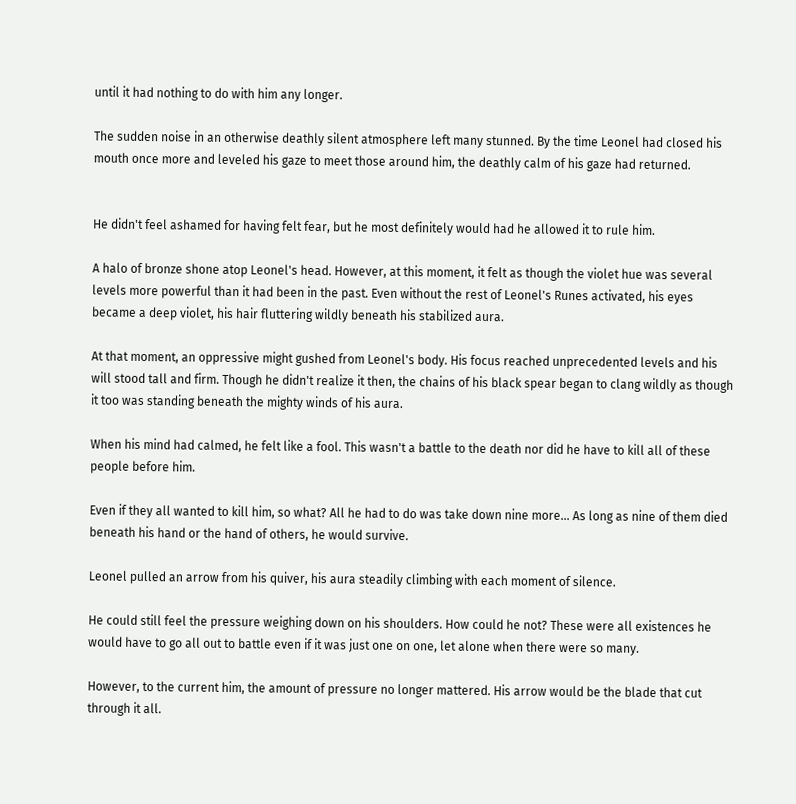until it had nothing to do with him any longer.

The sudden noise in an otherwise deathly silent atmosphere left many stunned. By the time Leonel had closed his mouth once more and leveled his gaze to meet those around him, the deathly calm of his gaze had returned.


He didn't feel ashamed for having felt fear, but he most definitely would had he allowed it to rule him.

A halo of bronze shone atop Leonel's head. However, at this moment, it felt as though the violet hue was several levels more powerful than it had been in the past. Even without the rest of Leonel's Runes activated, his eyes became a deep violet, his hair fluttering wildly beneath his stabilized aura.

At that moment, an oppressive might gushed from Leonel's body. His focus reached unprecedented levels and his will stood tall and firm. Though he didn't realize it then, the chains of his black spear began to clang wildly as though it too was standing beneath the mighty winds of his aura.

When his mind had calmed, he felt like a fool. This wasn't a battle to the death nor did he have to kill all of these people before him.

Even if they all wanted to kill him, so what? All he had to do was take down nine more… As long as nine of them died beneath his hand or the hand of others, he would survive.

Leonel pulled an arrow from his quiver, his aura steadily climbing with each moment of silence.

He could still feel the pressure weighing down on his shoulders. How could he not? These were all existences he would have to go all out to battle even if it was just one on one, let alone when there were so many.

However, to the current him, the amount of pressure no longer mattered. His arrow would be the blade that cut through it all.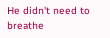He didn't need to breathe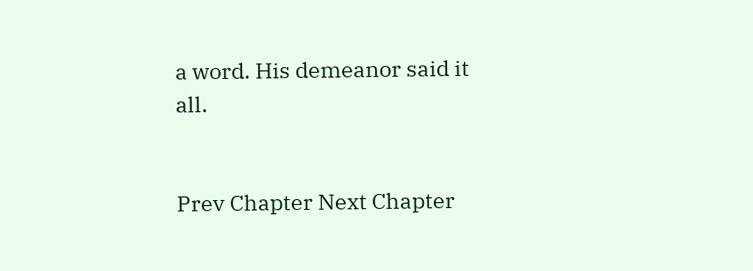a word. His demeanor said it all.


Prev Chapter Next Chapter